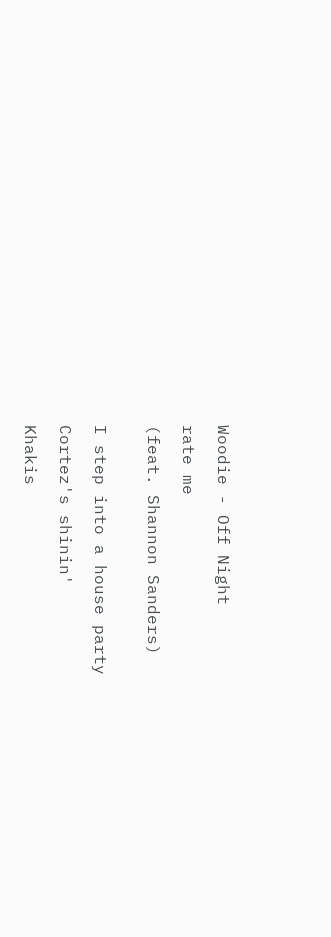Woodie - Off Night

rate me

(feat. Shannon Sanders)


I step into a house party

Cortez's shinin'

Khakis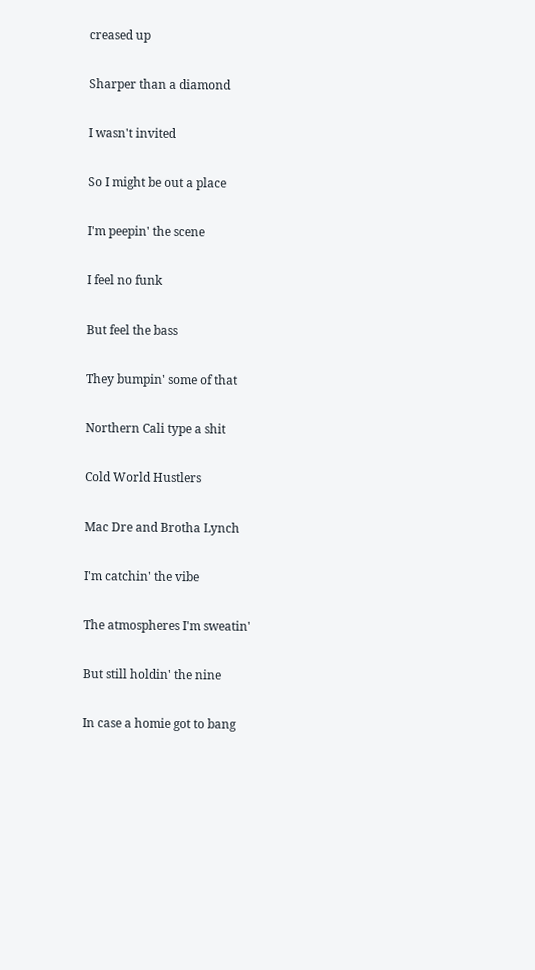creased up

Sharper than a diamond

I wasn't invited

So I might be out a place

I'm peepin' the scene

I feel no funk

But feel the bass

They bumpin' some of that

Northern Cali type a shit

Cold World Hustlers

Mac Dre and Brotha Lynch

I'm catchin' the vibe

The atmospheres I'm sweatin'

But still holdin' the nine

In case a homie got to bang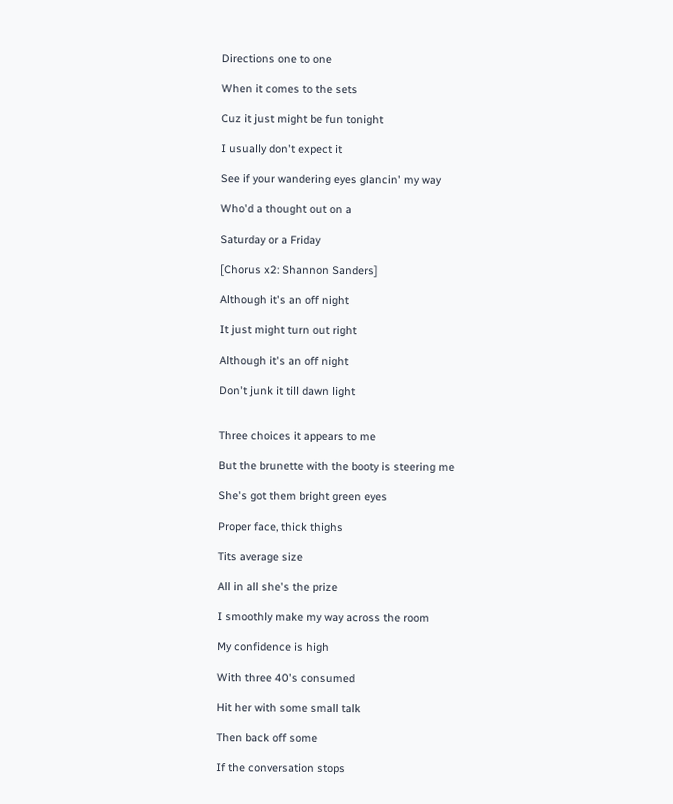Directions one to one

When it comes to the sets

Cuz it just might be fun tonight

I usually don't expect it

See if your wandering eyes glancin' my way

Who'd a thought out on a

Saturday or a Friday

[Chorus x2: Shannon Sanders]

Although it's an off night

It just might turn out right

Although it's an off night

Don't junk it till dawn light


Three choices it appears to me

But the brunette with the booty is steering me

She's got them bright green eyes

Proper face, thick thighs

Tits average size

All in all she's the prize

I smoothly make my way across the room

My confidence is high

With three 40's consumed

Hit her with some small talk

Then back off some

If the conversation stops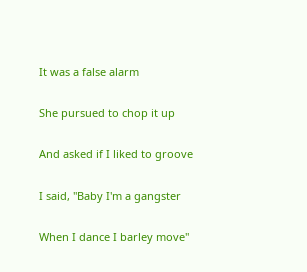It was a false alarm

She pursued to chop it up

And asked if I liked to groove

I said, "Baby I'm a gangster

When I dance I barley move"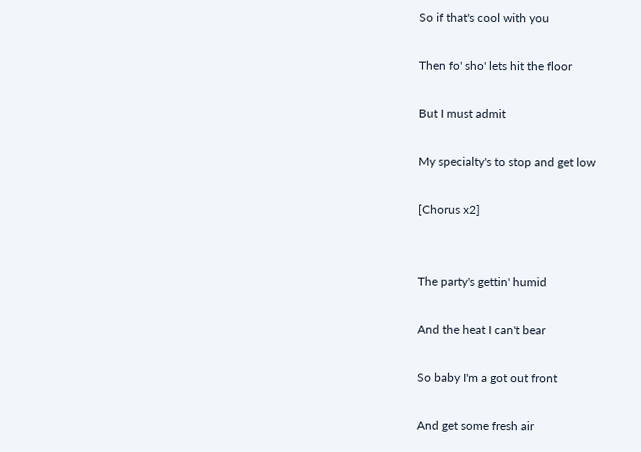So if that's cool with you

Then fo' sho' lets hit the floor

But I must admit

My specialty's to stop and get low

[Chorus x2]


The party's gettin' humid

And the heat I can't bear

So baby I'm a got out front

And get some fresh air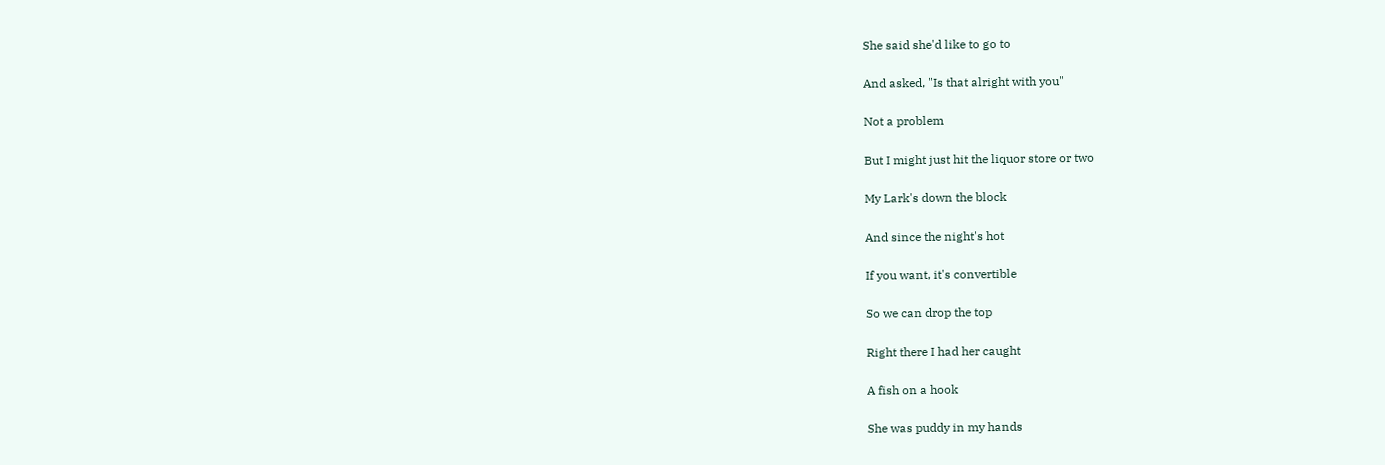She said she'd like to go to

And asked, "Is that alright with you"

Not a problem

But I might just hit the liquor store or two

My Lark's down the block

And since the night's hot

If you want, it's convertible

So we can drop the top

Right there I had her caught

A fish on a hook

She was puddy in my hands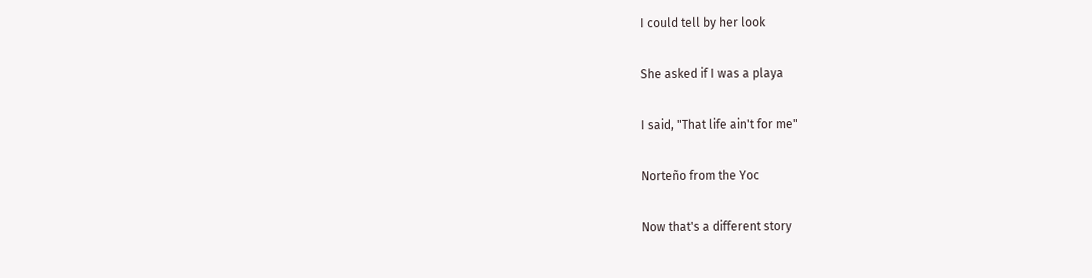I could tell by her look

She asked if I was a playa

I said, "That life ain't for me"

Norteño from the Yoc

Now that's a different story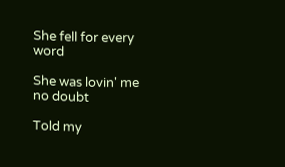She fell for every word

She was lovin' me no doubt

Told my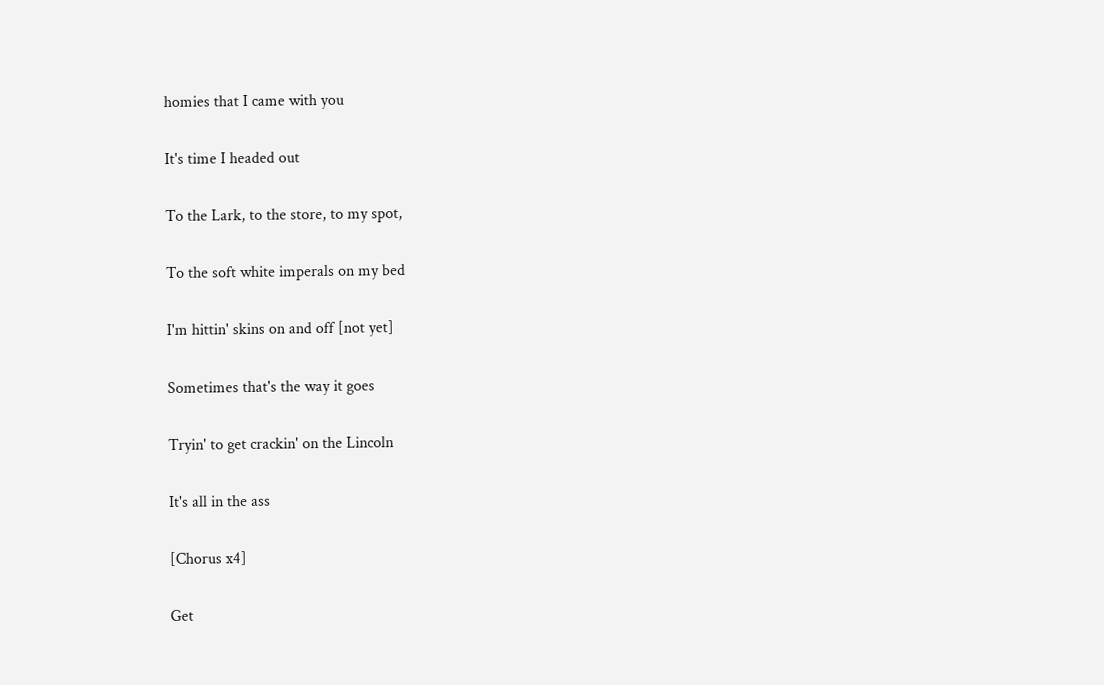homies that I came with you

It's time I headed out

To the Lark, to the store, to my spot,

To the soft white imperals on my bed

I'm hittin' skins on and off [not yet]

Sometimes that's the way it goes

Tryin' to get crackin' on the Lincoln

It's all in the ass

[Chorus x4]

Get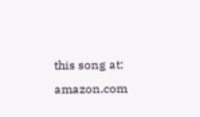this song at:  amazon.com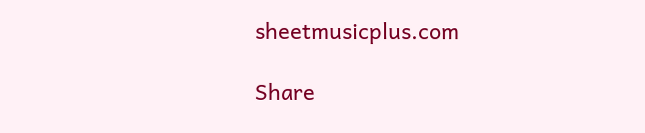sheetmusicplus.com

Share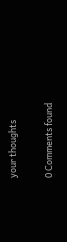your thoughts

0 Comments found